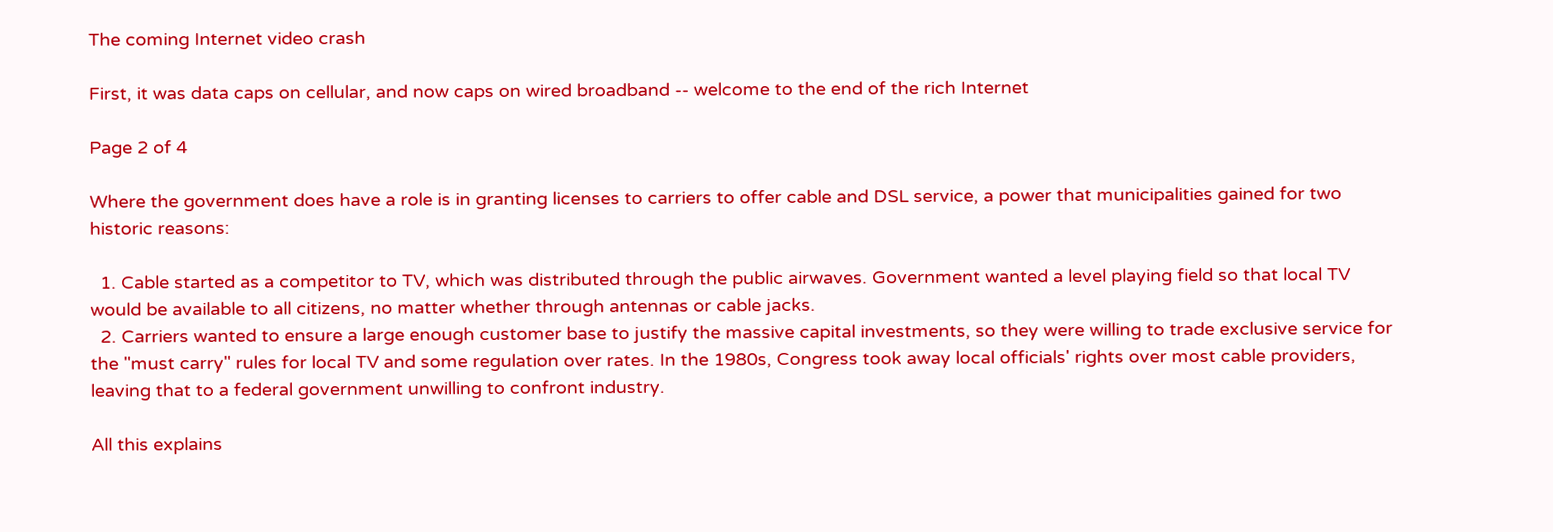The coming Internet video crash

First, it was data caps on cellular, and now caps on wired broadband -- welcome to the end of the rich Internet

Page 2 of 4

Where the government does have a role is in granting licenses to carriers to offer cable and DSL service, a power that municipalities gained for two historic reasons:

  1. Cable started as a competitor to TV, which was distributed through the public airwaves. Government wanted a level playing field so that local TV would be available to all citizens, no matter whether through antennas or cable jacks.
  2. Carriers wanted to ensure a large enough customer base to justify the massive capital investments, so they were willing to trade exclusive service for the "must carry" rules for local TV and some regulation over rates. In the 1980s, Congress took away local officials' rights over most cable providers, leaving that to a federal government unwilling to confront industry.

All this explains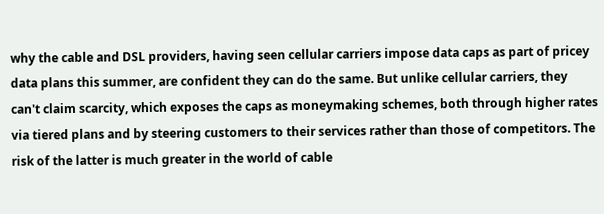why the cable and DSL providers, having seen cellular carriers impose data caps as part of pricey data plans this summer, are confident they can do the same. But unlike cellular carriers, they can't claim scarcity, which exposes the caps as moneymaking schemes, both through higher rates via tiered plans and by steering customers to their services rather than those of competitors. The risk of the latter is much greater in the world of cable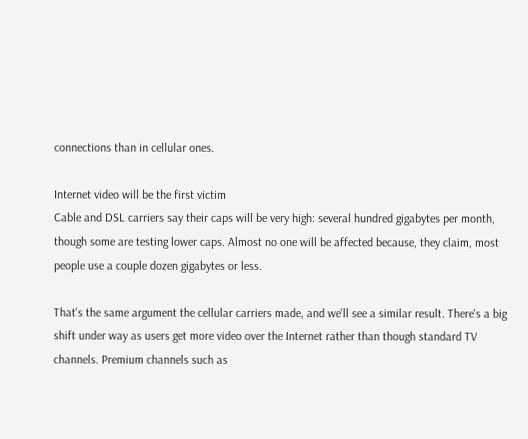connections than in cellular ones.

Internet video will be the first victim
Cable and DSL carriers say their caps will be very high: several hundred gigabytes per month, though some are testing lower caps. Almost no one will be affected because, they claim, most people use a couple dozen gigabytes or less.

That's the same argument the cellular carriers made, and we'll see a similar result. There's a big shift under way as users get more video over the Internet rather than though standard TV channels. Premium channels such as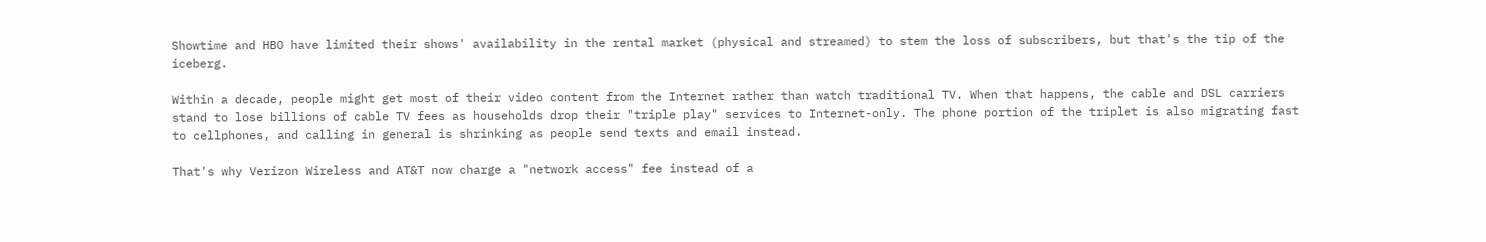Showtime and HBO have limited their shows' availability in the rental market (physical and streamed) to stem the loss of subscribers, but that's the tip of the iceberg.

Within a decade, people might get most of their video content from the Internet rather than watch traditional TV. When that happens, the cable and DSL carriers stand to lose billions of cable TV fees as households drop their "triple play" services to Internet-only. The phone portion of the triplet is also migrating fast to cellphones, and calling in general is shrinking as people send texts and email instead.

That's why Verizon Wireless and AT&T now charge a "network access" fee instead of a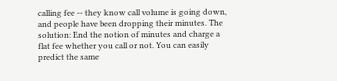calling fee -- they know call volume is going down, and people have been dropping their minutes. The solution: End the notion of minutes and charge a flat fee whether you call or not. You can easily predict the same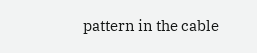pattern in the cable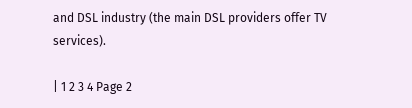and DSL industry (the main DSL providers offer TV services).

| 1 2 3 4 Page 2